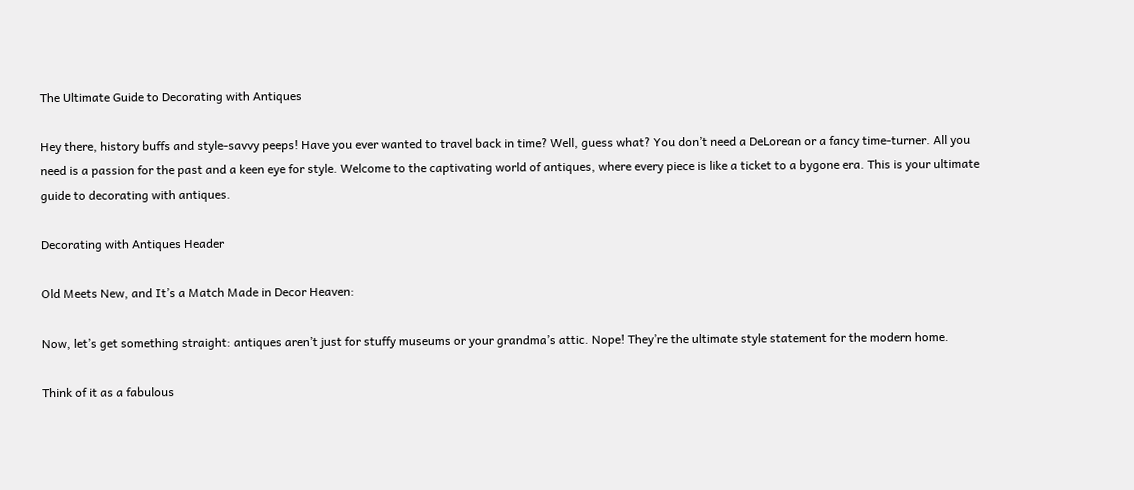The Ultimate Guide to Decorating with Antiques

Hey there, history buffs and style-savvy peeps! Have you ever wanted to travel back in time? Well, guess what? You don’t need a DeLorean or a fancy time-turner. All you need is a passion for the past and a keen eye for style. Welcome to the captivating world of antiques, where every piece is like a ticket to a bygone era. This is your ultimate guide to decorating with antiques.

Decorating with Antiques Header

Old Meets New, and It’s a Match Made in Decor Heaven:

Now, let’s get something straight: antiques aren’t just for stuffy museums or your grandma’s attic. Nope! They’re the ultimate style statement for the modern home.

Think of it as a fabulous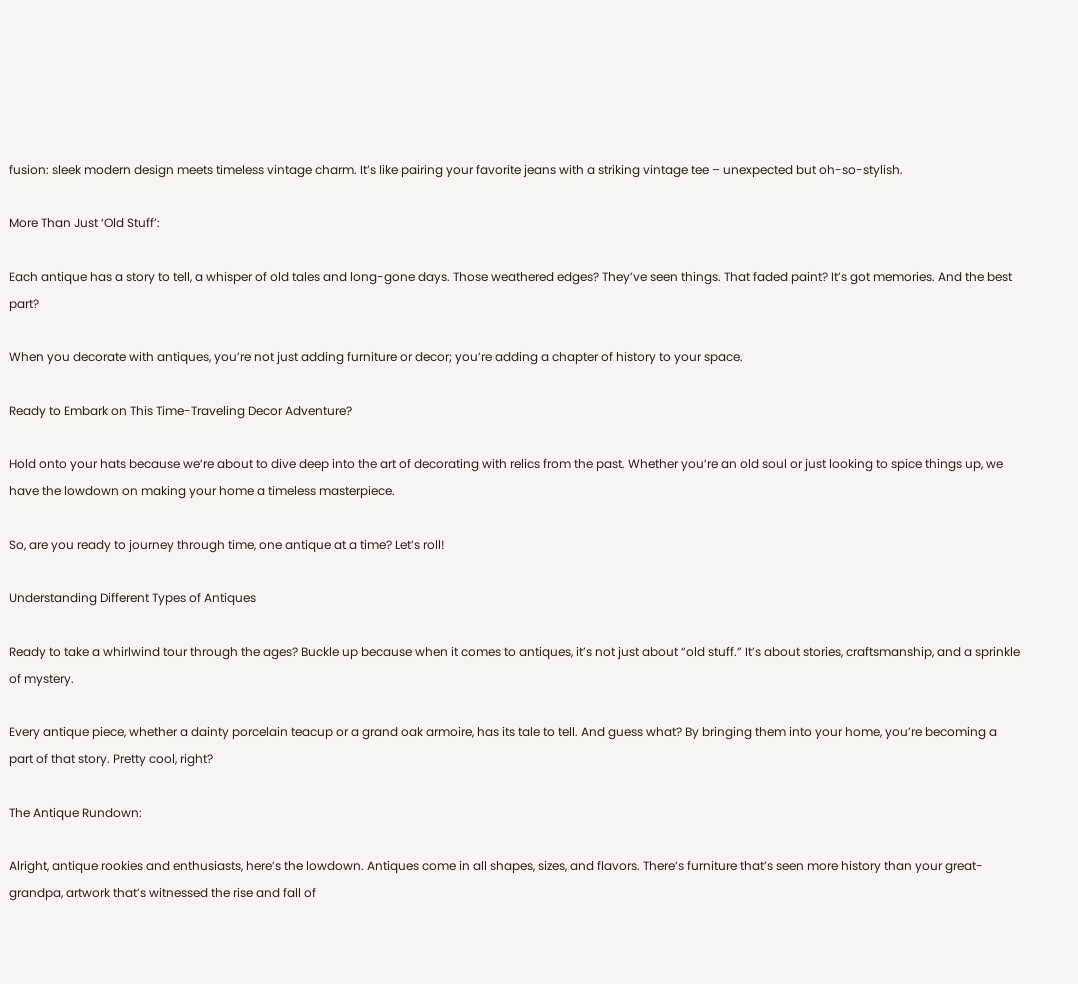fusion: sleek modern design meets timeless vintage charm. It’s like pairing your favorite jeans with a striking vintage tee – unexpected but oh-so-stylish.

More Than Just ‘Old Stuff’:

Each antique has a story to tell, a whisper of old tales and long-gone days. Those weathered edges? They’ve seen things. That faded paint? It’s got memories. And the best part?

When you decorate with antiques, you’re not just adding furniture or decor; you’re adding a chapter of history to your space.

Ready to Embark on This Time-Traveling Decor Adventure?

Hold onto your hats because we’re about to dive deep into the art of decorating with relics from the past. Whether you’re an old soul or just looking to spice things up, we have the lowdown on making your home a timeless masterpiece.

So, are you ready to journey through time, one antique at a time? Let’s roll!

Understanding Different Types of Antiques

Ready to take a whirlwind tour through the ages? Buckle up because when it comes to antiques, it’s not just about “old stuff.” It’s about stories, craftsmanship, and a sprinkle of mystery.

Every antique piece, whether a dainty porcelain teacup or a grand oak armoire, has its tale to tell. And guess what? By bringing them into your home, you’re becoming a part of that story. Pretty cool, right?

The Antique Rundown:

Alright, antique rookies and enthusiasts, here’s the lowdown. Antiques come in all shapes, sizes, and flavors. There’s furniture that’s seen more history than your great-grandpa, artwork that’s witnessed the rise and fall of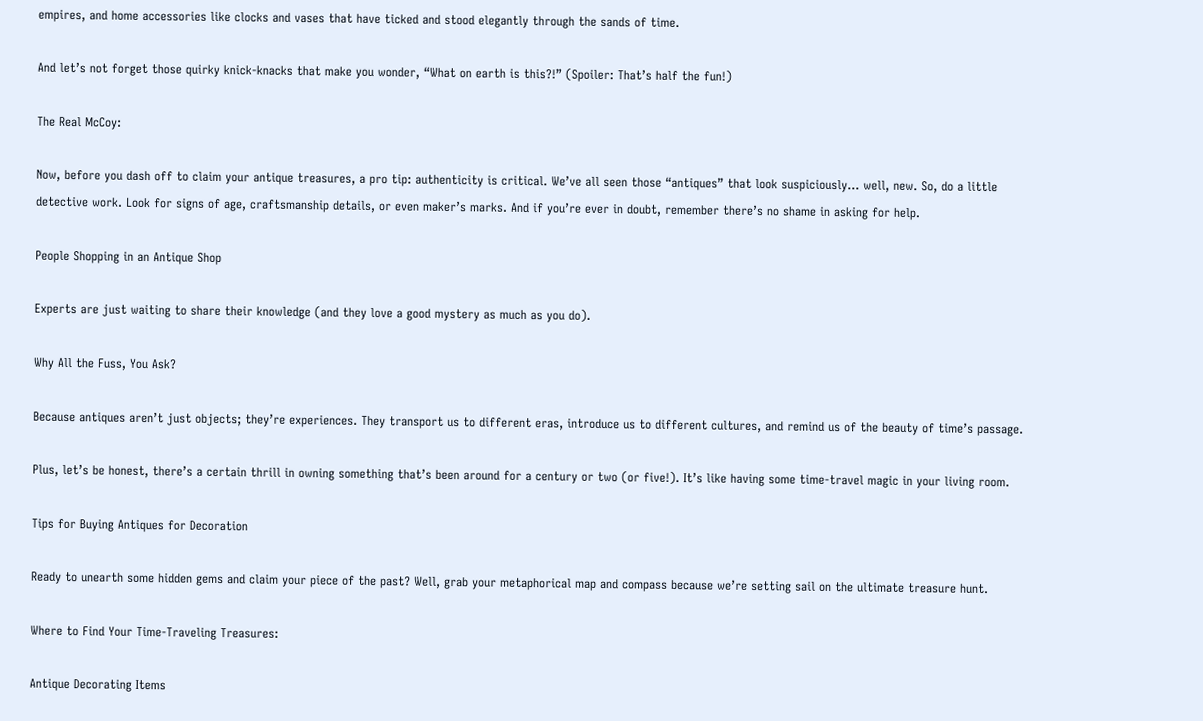empires, and home accessories like clocks and vases that have ticked and stood elegantly through the sands of time.

And let’s not forget those quirky knick-knacks that make you wonder, “What on earth is this?!” (Spoiler: That’s half the fun!)

The Real McCoy:

Now, before you dash off to claim your antique treasures, a pro tip: authenticity is critical. We’ve all seen those “antiques” that look suspiciously… well, new. So, do a little detective work. Look for signs of age, craftsmanship details, or even maker’s marks. And if you’re ever in doubt, remember there’s no shame in asking for help.

People Shopping in an Antique Shop

Experts are just waiting to share their knowledge (and they love a good mystery as much as you do).

Why All the Fuss, You Ask?

Because antiques aren’t just objects; they’re experiences. They transport us to different eras, introduce us to different cultures, and remind us of the beauty of time’s passage.

Plus, let’s be honest, there’s a certain thrill in owning something that’s been around for a century or two (or five!). It’s like having some time-travel magic in your living room.

Tips for Buying Antiques for Decoration

Ready to unearth some hidden gems and claim your piece of the past? Well, grab your metaphorical map and compass because we’re setting sail on the ultimate treasure hunt.

Where to Find Your Time-Traveling Treasures:

Antique Decorating Items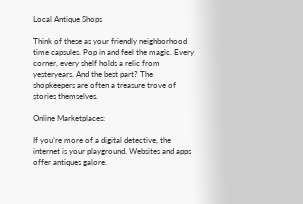Local Antique Shops

Think of these as your friendly neighborhood time capsules. Pop in and feel the magic. Every corner, every shelf holds a relic from yesteryears. And the best part? The shopkeepers are often a treasure trove of stories themselves.

Online Marketplaces:

If you’re more of a digital detective, the internet is your playground. Websites and apps offer antiques galore.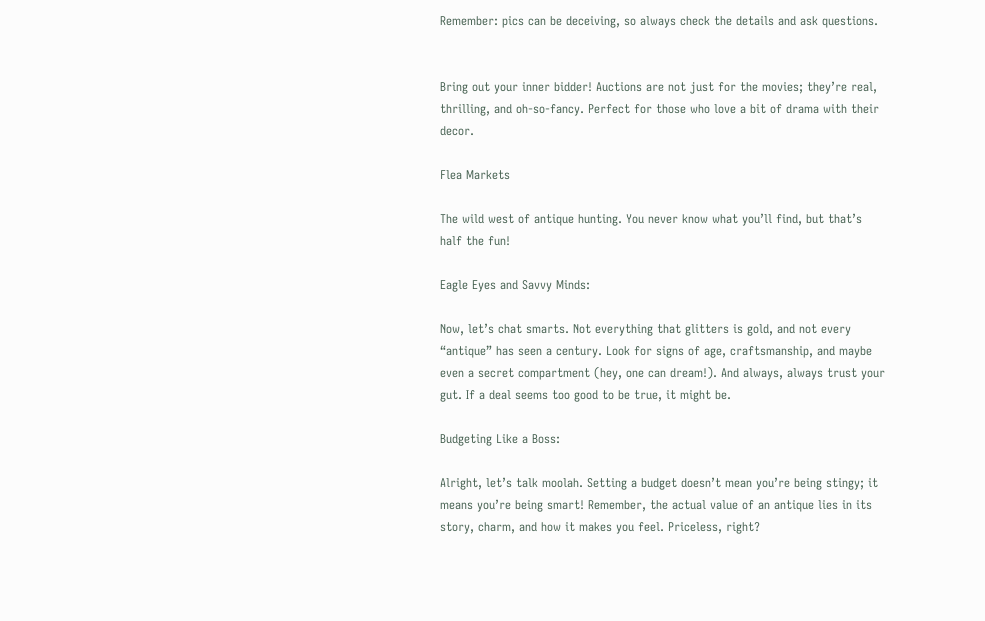Remember: pics can be deceiving, so always check the details and ask questions.


Bring out your inner bidder! Auctions are not just for the movies; they’re real, thrilling, and oh-so-fancy. Perfect for those who love a bit of drama with their decor.

Flea Markets

The wild west of antique hunting. You never know what you’ll find, but that’s half the fun!

Eagle Eyes and Savvy Minds:

Now, let’s chat smarts. Not everything that glitters is gold, and not every “antique” has seen a century. Look for signs of age, craftsmanship, and maybe even a secret compartment (hey, one can dream!). And always, always trust your gut. If a deal seems too good to be true, it might be.

Budgeting Like a Boss:

Alright, let’s talk moolah. Setting a budget doesn’t mean you’re being stingy; it means you’re being smart! Remember, the actual value of an antique lies in its story, charm, and how it makes you feel. Priceless, right?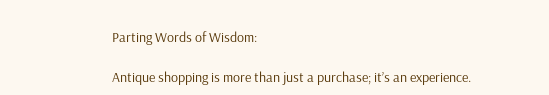Parting Words of Wisdom:

Antique shopping is more than just a purchase; it’s an experience.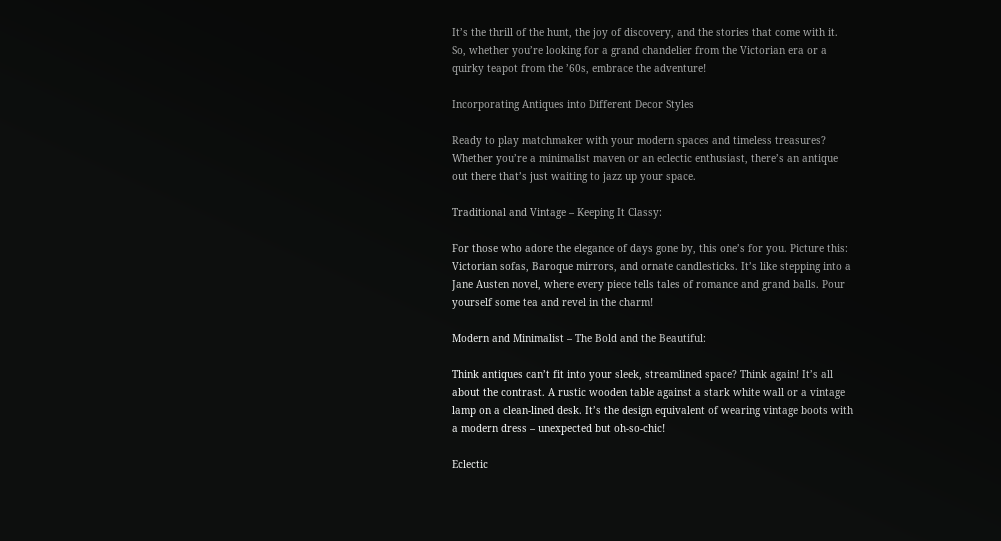It’s the thrill of the hunt, the joy of discovery, and the stories that come with it. So, whether you’re looking for a grand chandelier from the Victorian era or a quirky teapot from the ’60s, embrace the adventure!

Incorporating Antiques into Different Decor Styles

Ready to play matchmaker with your modern spaces and timeless treasures? Whether you’re a minimalist maven or an eclectic enthusiast, there’s an antique out there that’s just waiting to jazz up your space.

Traditional and Vintage – Keeping It Classy:

For those who adore the elegance of days gone by, this one’s for you. Picture this: Victorian sofas, Baroque mirrors, and ornate candlesticks. It’s like stepping into a Jane Austen novel, where every piece tells tales of romance and grand balls. Pour yourself some tea and revel in the charm!

Modern and Minimalist – The Bold and the Beautiful:

Think antiques can’t fit into your sleek, streamlined space? Think again! It’s all about the contrast. A rustic wooden table against a stark white wall or a vintage lamp on a clean-lined desk. It’s the design equivalent of wearing vintage boots with a modern dress – unexpected but oh-so-chic!

Eclectic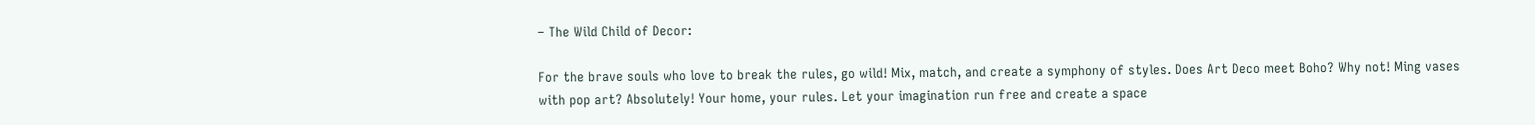– The Wild Child of Decor:

For the brave souls who love to break the rules, go wild! Mix, match, and create a symphony of styles. Does Art Deco meet Boho? Why not! Ming vases with pop art? Absolutely! Your home, your rules. Let your imagination run free and create a space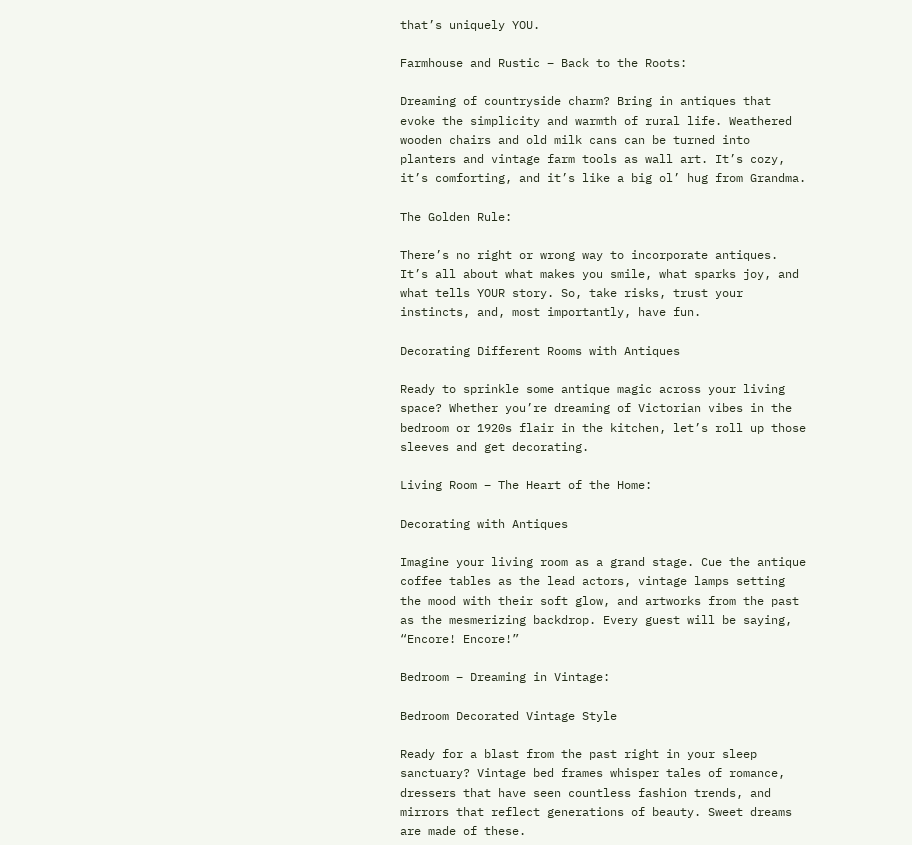that’s uniquely YOU.

Farmhouse and Rustic – Back to the Roots:

Dreaming of countryside charm? Bring in antiques that evoke the simplicity and warmth of rural life. Weathered wooden chairs and old milk cans can be turned into planters and vintage farm tools as wall art. It’s cozy, it’s comforting, and it’s like a big ol’ hug from Grandma.

The Golden Rule:

There’s no right or wrong way to incorporate antiques. It’s all about what makes you smile, what sparks joy, and what tells YOUR story. So, take risks, trust your instincts, and, most importantly, have fun.

Decorating Different Rooms with Antiques

Ready to sprinkle some antique magic across your living space? Whether you’re dreaming of Victorian vibes in the bedroom or 1920s flair in the kitchen, let’s roll up those sleeves and get decorating.

Living Room – The Heart of the Home:

Decorating with Antiques

Imagine your living room as a grand stage. Cue the antique coffee tables as the lead actors, vintage lamps setting the mood with their soft glow, and artworks from the past as the mesmerizing backdrop. Every guest will be saying, “Encore! Encore!”

Bedroom – Dreaming in Vintage:

Bedroom Decorated Vintage Style

Ready for a blast from the past right in your sleep sanctuary? Vintage bed frames whisper tales of romance, dressers that have seen countless fashion trends, and mirrors that reflect generations of beauty. Sweet dreams are made of these.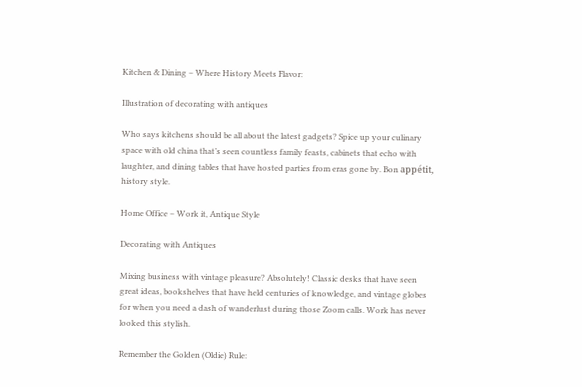Kitchen & Dining – Where History Meets Flavor:

Illustration of decorating with antiques

Who says kitchens should be all about the latest gadgets? Spice up your culinary space with old china that’s seen countless family feasts, cabinets that echo with laughter, and dining tables that have hosted parties from eras gone by. Bon appétit, history style.

Home Office – Work it, Antique Style

Decorating with Antiques

Mixing business with vintage pleasure? Absolutely! Classic desks that have seen great ideas, bookshelves that have held centuries of knowledge, and vintage globes for when you need a dash of wanderlust during those Zoom calls. Work has never looked this stylish.

Remember the Golden (Oldie) Rule: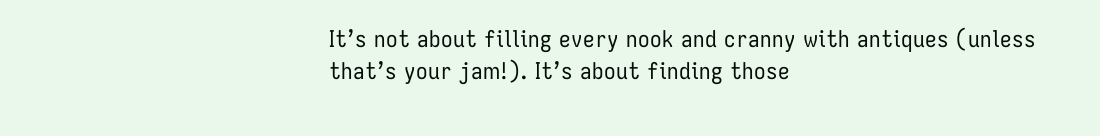It’s not about filling every nook and cranny with antiques (unless that’s your jam!). It’s about finding those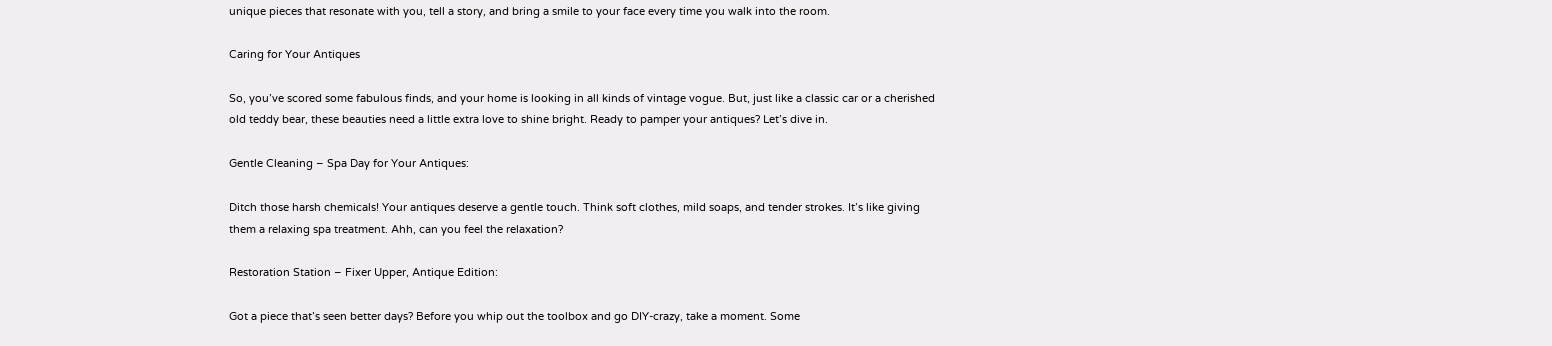unique pieces that resonate with you, tell a story, and bring a smile to your face every time you walk into the room.

Caring for Your Antiques

So, you’ve scored some fabulous finds, and your home is looking in all kinds of vintage vogue. But, just like a classic car or a cherished old teddy bear, these beauties need a little extra love to shine bright. Ready to pamper your antiques? Let’s dive in.

Gentle Cleaning – Spa Day for Your Antiques:

Ditch those harsh chemicals! Your antiques deserve a gentle touch. Think soft clothes, mild soaps, and tender strokes. It’s like giving them a relaxing spa treatment. Ahh, can you feel the relaxation?

Restoration Station – Fixer Upper, Antique Edition:

Got a piece that’s seen better days? Before you whip out the toolbox and go DIY-crazy, take a moment. Some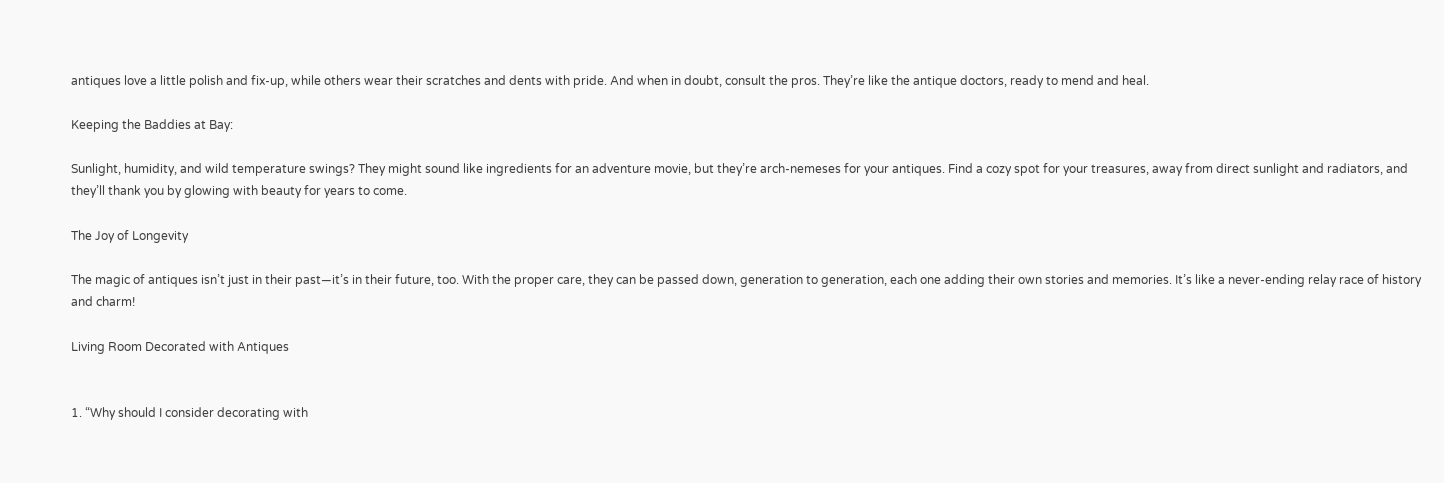antiques love a little polish and fix-up, while others wear their scratches and dents with pride. And when in doubt, consult the pros. They’re like the antique doctors, ready to mend and heal.

Keeping the Baddies at Bay:

Sunlight, humidity, and wild temperature swings? They might sound like ingredients for an adventure movie, but they’re arch-nemeses for your antiques. Find a cozy spot for your treasures, away from direct sunlight and radiators, and they’ll thank you by glowing with beauty for years to come.

The Joy of Longevity

The magic of antiques isn’t just in their past—it’s in their future, too. With the proper care, they can be passed down, generation to generation, each one adding their own stories and memories. It’s like a never-ending relay race of history and charm!

Living Room Decorated with Antiques


1. “Why should I consider decorating with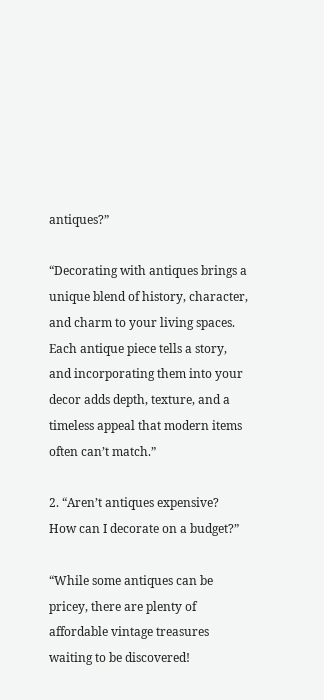antiques?”

“Decorating with antiques brings a unique blend of history, character, and charm to your living spaces. Each antique piece tells a story, and incorporating them into your decor adds depth, texture, and a timeless appeal that modern items often can’t match.”

2. “Aren’t antiques expensive? How can I decorate on a budget?”

“While some antiques can be pricey, there are plenty of affordable vintage treasures waiting to be discovered!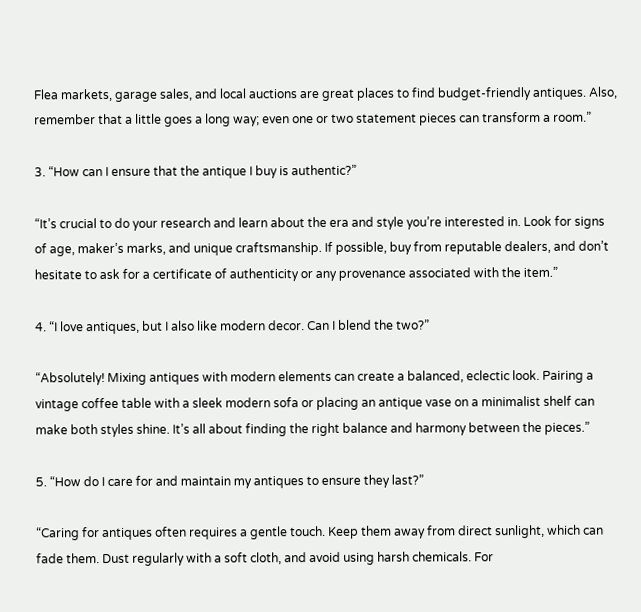Flea markets, garage sales, and local auctions are great places to find budget-friendly antiques. Also, remember that a little goes a long way; even one or two statement pieces can transform a room.”

3. “How can I ensure that the antique I buy is authentic?”

“It’s crucial to do your research and learn about the era and style you’re interested in. Look for signs of age, maker’s marks, and unique craftsmanship. If possible, buy from reputable dealers, and don’t hesitate to ask for a certificate of authenticity or any provenance associated with the item.”

4. “I love antiques, but I also like modern decor. Can I blend the two?”

“Absolutely! Mixing antiques with modern elements can create a balanced, eclectic look. Pairing a vintage coffee table with a sleek modern sofa or placing an antique vase on a minimalist shelf can make both styles shine. It’s all about finding the right balance and harmony between the pieces.”

5. “How do I care for and maintain my antiques to ensure they last?”

“Caring for antiques often requires a gentle touch. Keep them away from direct sunlight, which can fade them. Dust regularly with a soft cloth, and avoid using harsh chemicals. For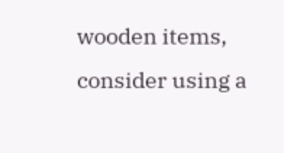wooden items, consider using a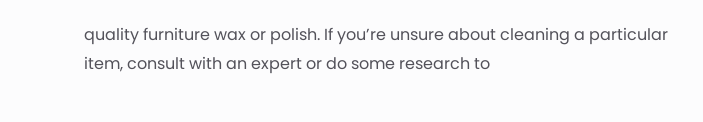quality furniture wax or polish. If you’re unsure about cleaning a particular item, consult with an expert or do some research to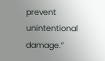prevent unintentional damage.”